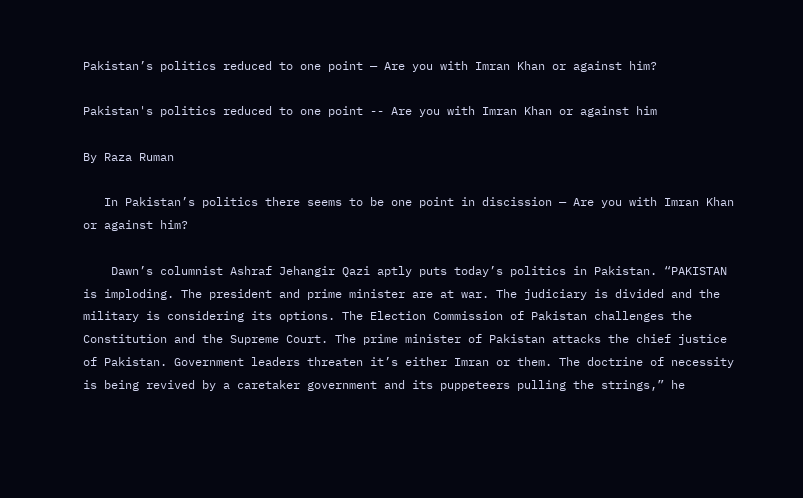Pakistan’s politics reduced to one point — Are you with Imran Khan or against him?

Pakistan's politics reduced to one point -- Are you with Imran Khan or against him

By Raza Ruman

   In Pakistan’s politics there seems to be one point in discission — Are you with Imran Khan or against him?

    Dawn’s columnist Ashraf Jehangir Qazi aptly puts today’s politics in Pakistan. “PAKISTAN is imploding. The president and prime minister are at war. The judiciary is divided and the military is considering its options. The Election Commission of Pakistan challenges the Constitution and the Supreme Court. The prime minister of Pakistan attacks the chief justice of Pakistan. Government leaders threaten it’s either Imran or them. The doctrine of necessity is being revived by a caretaker government and its puppeteers pulling the strings,” he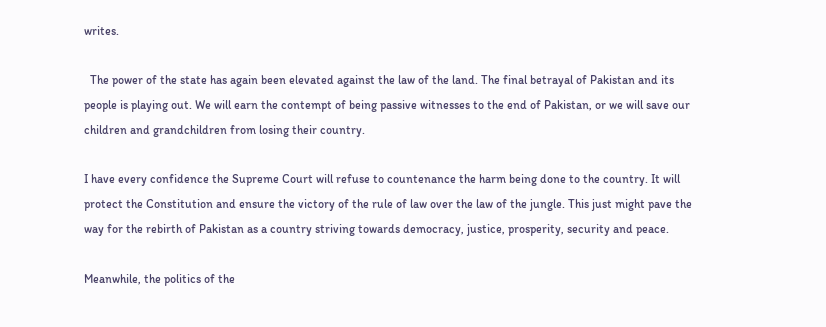writes.

  The power of the state has again been elevated against the law of the land. The final betrayal of Pakistan and its people is playing out. We will earn the contempt of being passive witnesses to the end of Pakistan, or we will save our children and grandchildren from losing their country.

I have every confidence the Supreme Court will refuse to countenance the harm being done to the country. It will protect the Constitution and ensure the victory of the rule of law over the law of the jungle. This just might pave the way for the rebirth of Pakistan as a country striving towards democracy, justice, prosperity, security and peace.

Meanwhile, the politics of the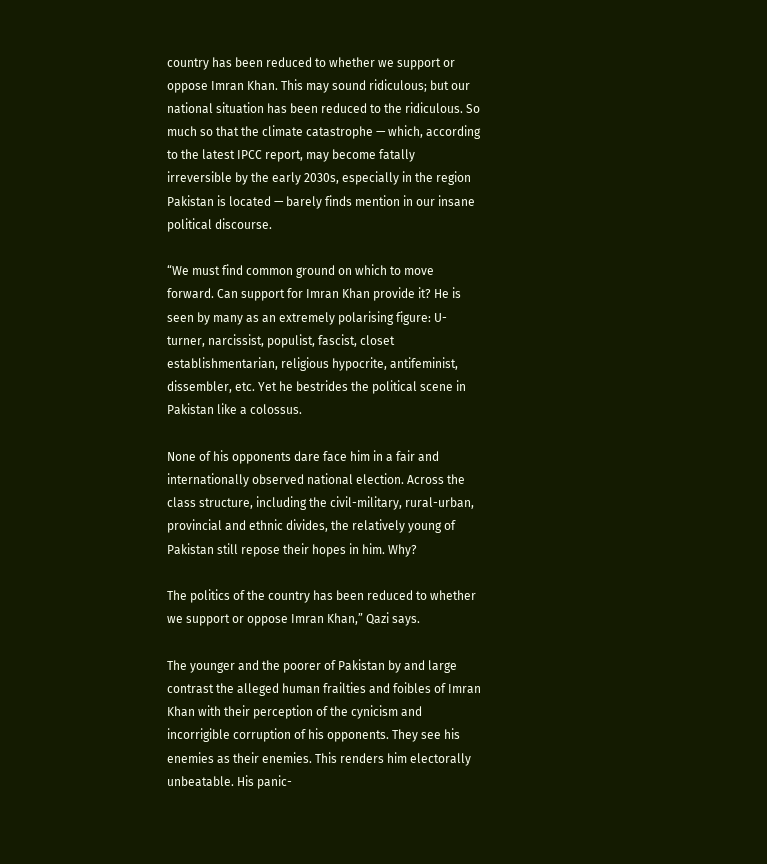country has been reduced to whether we support or oppose Imran Khan. This may sound ridiculous; but our national situation has been reduced to the ridiculous. So much so that the climate catastrophe — which, according to the latest IPCC report, may become fatally irreversible by the early 2030s, especially in the region Pakistan is located — barely finds mention in our insane political discourse.

“We must find common ground on which to move forward. Can support for Imran Khan provide it? He is seen by many as an extremely polarising figure: U-turner, narcissist, populist, fascist, closet establishmentarian, religious hypocrite, antifeminist, dissembler, etc. Yet he bestrides the political scene in Pakistan like a colossus.

None of his opponents dare face him in a fair and internationally observed national election. Across the class structure, including the civil-military, rural-urban, provincial and ethnic divides, the relatively young of Pakistan still repose their hopes in him. Why?

The politics of the country has been reduced to whether we support or oppose Imran Khan,” Qazi says.

The younger and the poorer of Pakistan by and large contrast the alleged human frailties and foibles of Imran Khan with their perception of the cynicism and incorrigible corruption of his opponents. They see his enemies as their enemies. This renders him electorally unbeatable. His panic-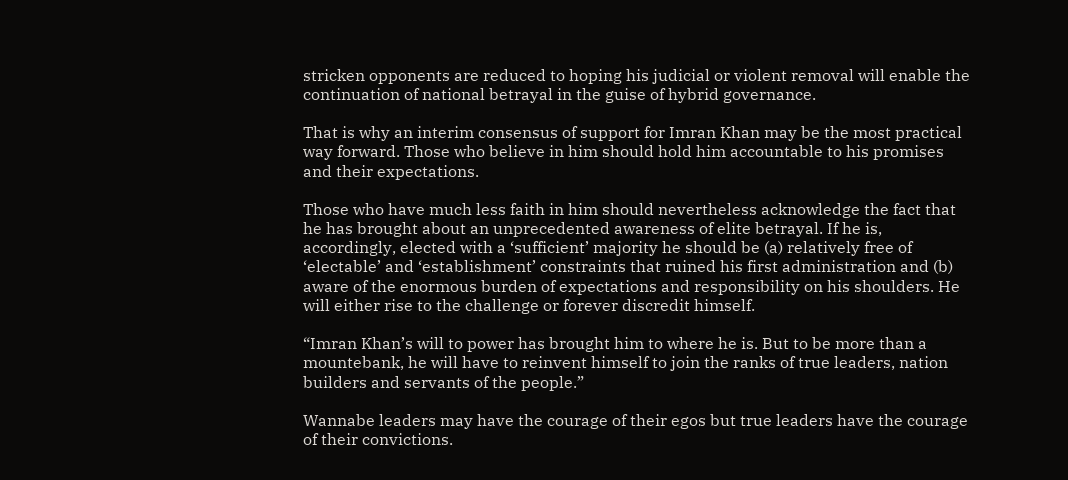stricken opponents are reduced to hoping his judicial or violent removal will enable the continuation of national betrayal in the guise of hybrid governance.

That is why an interim consensus of support for Imran Khan may be the most practical way forward. Those who believe in him should hold him accountable to his promises and their expectations.

Those who have much less faith in him should nevertheless acknowledge the fact that he has brought about an unprecedented awareness of elite betrayal. If he is, accordingly, elected with a ‘sufficient’ majority he should be (a) relatively free of ‘electable’ and ‘establishment’ constraints that ruined his first administration and (b) aware of the enormous burden of expectations and responsibility on his shoulders. He will either rise to the challenge or forever discredit himself.

“Imran Khan’s will to power has brought him to where he is. But to be more than a mountebank, he will have to reinvent himself to join the ranks of true leaders, nation builders and servants of the people.”

Wannabe leaders may have the courage of their egos but true leaders have the courage of their convictions.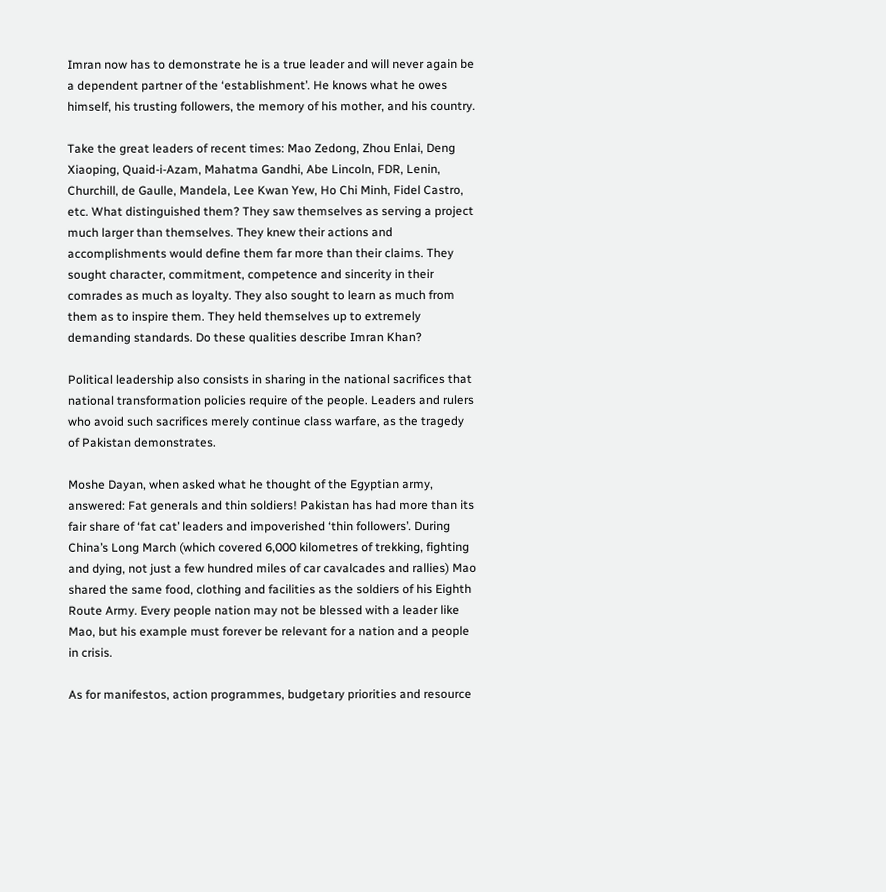Imran now has to demonstrate he is a true leader and will never again be a dependent partner of the ‘establishment’. He knows what he owes himself, his trusting followers, the memory of his mother, and his country.

Take the great leaders of recent times: Mao Zedong, Zhou Enlai, Deng Xiaoping, Quaid-i-Azam, Mahatma Gandhi, Abe Lincoln, FDR, Lenin, Churchill, de Gaulle, Mandela, Lee Kwan Yew, Ho Chi Minh, Fidel Castro, etc. What distinguished them? They saw themselves as serving a project much larger than themselves. They knew their actions and accomplishments would define them far more than their claims. They sought character, commitment, competence and sincerity in their comrades as much as loyalty. They also sought to learn as much from them as to inspire them. They held themselves up to extremely demanding standards. Do these qualities describe Imran Khan?

Political leadership also consists in sharing in the national sacrifices that national transformation policies require of the people. Leaders and rulers who avoid such sacrifices merely continue class warfare, as the tragedy of Pakistan demonstrates.

Moshe Dayan, when asked what he thought of the Egyptian army, answered: Fat generals and thin soldiers! Pakistan has had more than its fair share of ‘fat cat’ leaders and impoverished ‘thin followers’. During China’s Long March (which covered 6,000 kilometres of trekking, fighting and dying, not just a few hundred miles of car cavalcades and rallies) Mao shared the same food, clothing and facilities as the soldiers of his Eighth Route Army. Every people nation may not be blessed with a leader like Mao, but his example must forever be relevant for a nation and a people in crisis.

As for manifestos, action programmes, budgetary priorities and resource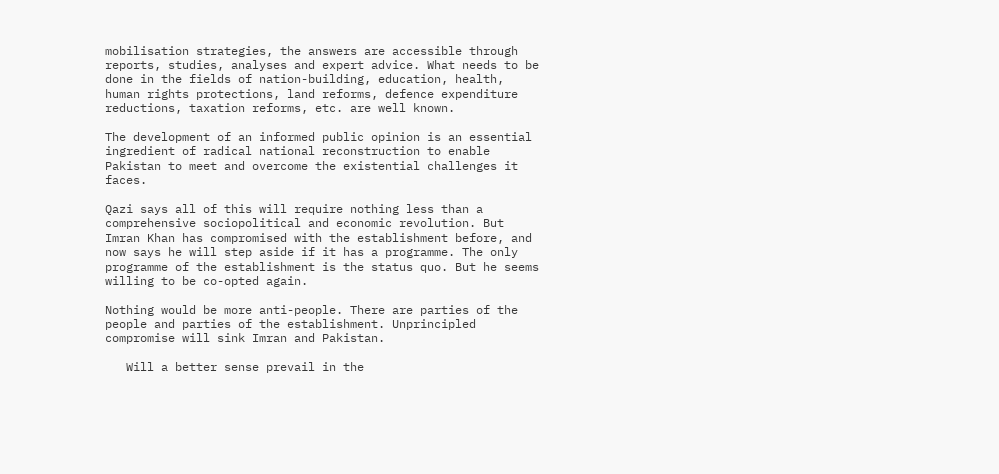mobilisation strategies, the answers are accessible through reports, studies, analyses and expert advice. What needs to be done in the fields of nation-building, education, health, human rights protections, land reforms, defence expenditure reductions, taxation reforms, etc. are well known.

The development of an informed public opinion is an essential ingredient of radical national reconstruction to enable Pakistan to meet and overcome the existential challenges it faces.

Qazi says all of this will require nothing less than a comprehensive sociopolitical and economic revolution. But Imran Khan has compromised with the establishment before, and now says he will step aside if it has a programme. The only programme of the establishment is the status quo. But he seems willing to be co-opted again.

Nothing would be more anti-people. There are parties of the people and parties of the establishment. Unprincipled compromise will sink Imran and Pakistan.

   Will a better sense prevail in the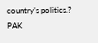country’s politics.? PAK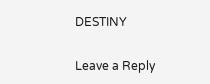DESTINY

Leave a Reply